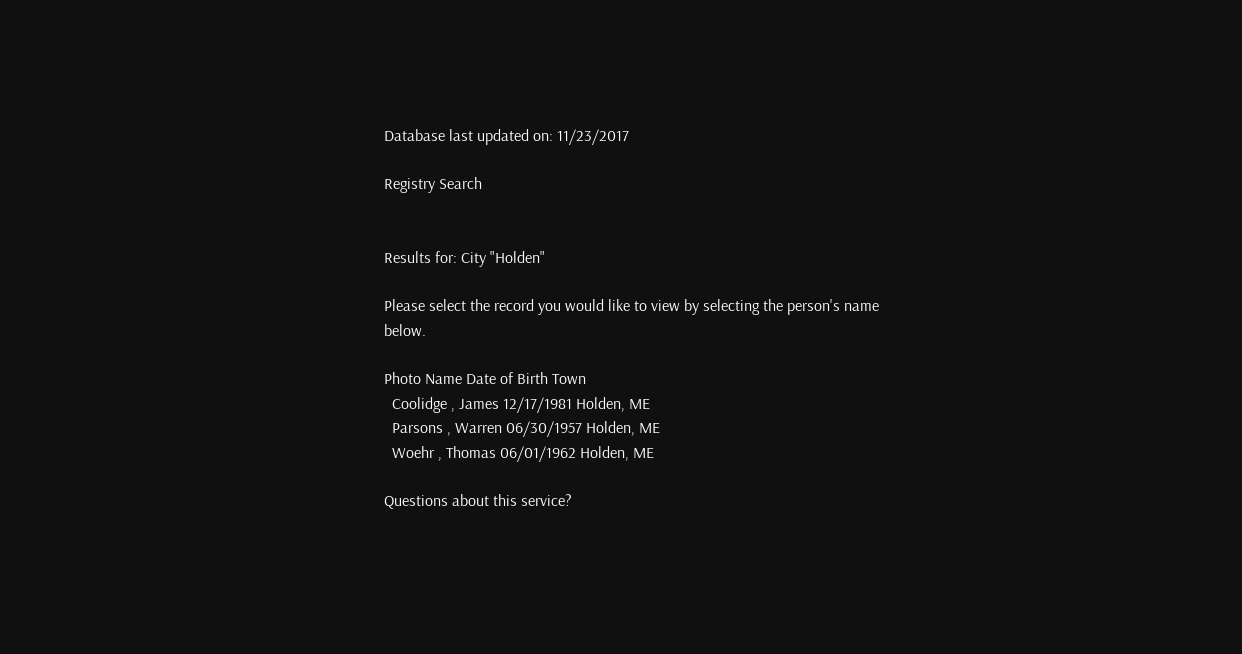Database last updated on: 11/23/2017

Registry Search


Results for: City "Holden"

Please select the record you would like to view by selecting the person's name below.

Photo Name Date of Birth Town
  Coolidge , James 12/17/1981 Holden, ME
  Parsons , Warren 06/30/1957 Holden, ME
  Woehr , Thomas 06/01/1962 Holden, ME

Questions about this service?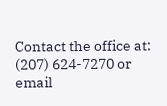Contact the office at: (207) 624-7270 or email